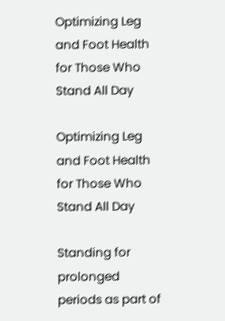Optimizing Leg and Foot Health for Those Who Stand All Day

Optimizing Leg and Foot Health for Those Who Stand All Day

Standing for prolonged periods as part of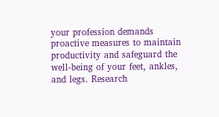your profession demands proactive measures to maintain productivity and safeguard the well-being of your feet, ankles, and legs. Research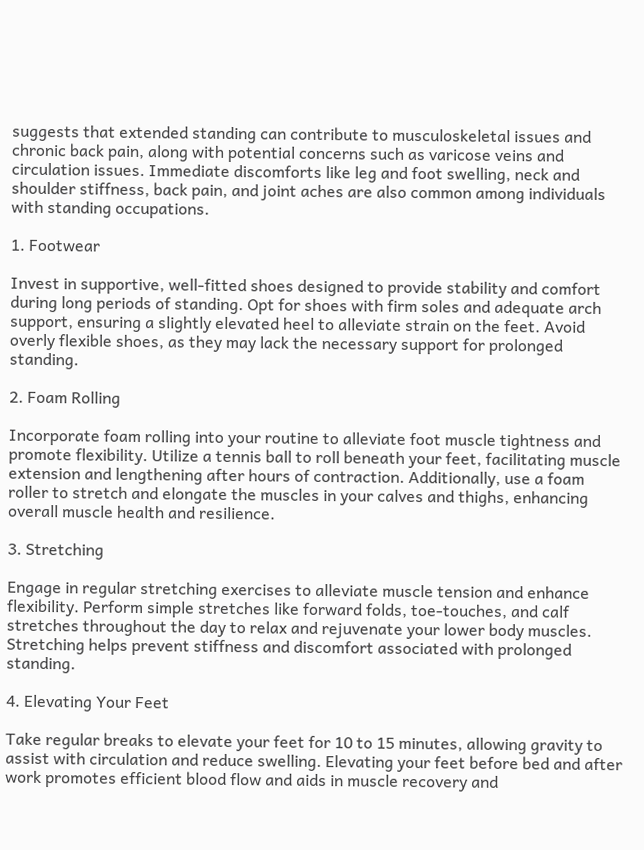suggests that extended standing can contribute to musculoskeletal issues and chronic back pain, along with potential concerns such as varicose veins and circulation issues. Immediate discomforts like leg and foot swelling, neck and shoulder stiffness, back pain, and joint aches are also common among individuals with standing occupations.

1. Footwear

Invest in supportive, well-fitted shoes designed to provide stability and comfort during long periods of standing. Opt for shoes with firm soles and adequate arch support, ensuring a slightly elevated heel to alleviate strain on the feet. Avoid overly flexible shoes, as they may lack the necessary support for prolonged standing.

2. Foam Rolling

Incorporate foam rolling into your routine to alleviate foot muscle tightness and promote flexibility. Utilize a tennis ball to roll beneath your feet, facilitating muscle extension and lengthening after hours of contraction. Additionally, use a foam roller to stretch and elongate the muscles in your calves and thighs, enhancing overall muscle health and resilience.

3. Stretching

Engage in regular stretching exercises to alleviate muscle tension and enhance flexibility. Perform simple stretches like forward folds, toe-touches, and calf stretches throughout the day to relax and rejuvenate your lower body muscles. Stretching helps prevent stiffness and discomfort associated with prolonged standing.

4. Elevating Your Feet

Take regular breaks to elevate your feet for 10 to 15 minutes, allowing gravity to assist with circulation and reduce swelling. Elevating your feet before bed and after work promotes efficient blood flow and aids in muscle recovery and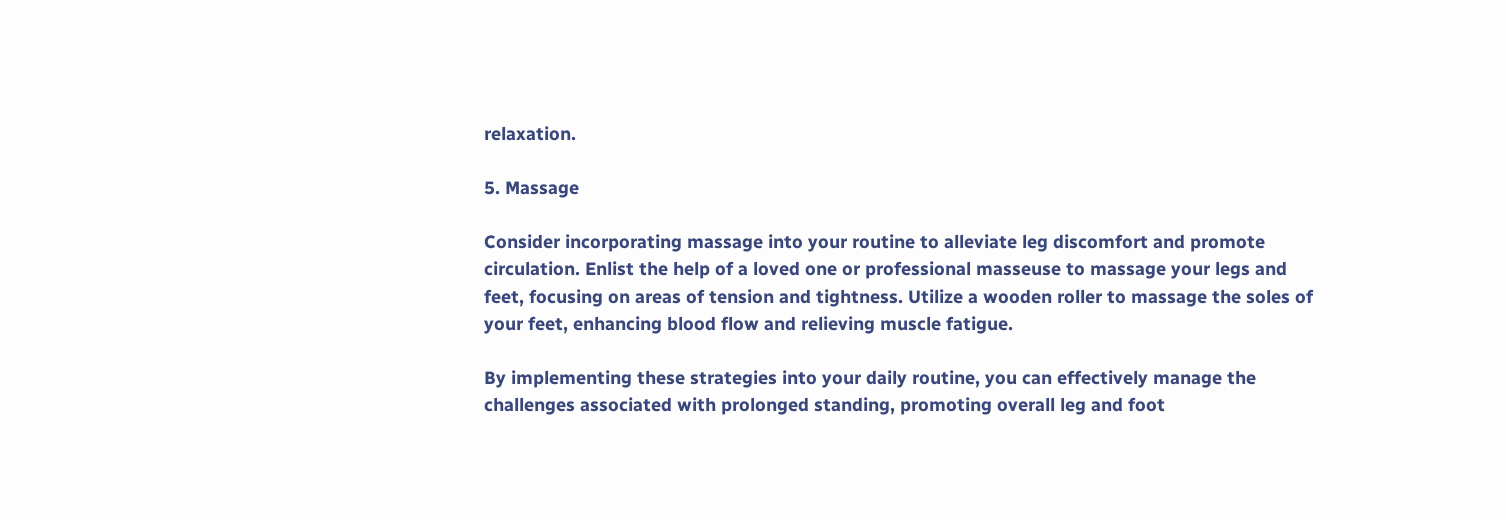relaxation.

5. Massage

Consider incorporating massage into your routine to alleviate leg discomfort and promote circulation. Enlist the help of a loved one or professional masseuse to massage your legs and feet, focusing on areas of tension and tightness. Utilize a wooden roller to massage the soles of your feet, enhancing blood flow and relieving muscle fatigue.

By implementing these strategies into your daily routine, you can effectively manage the challenges associated with prolonged standing, promoting overall leg and foot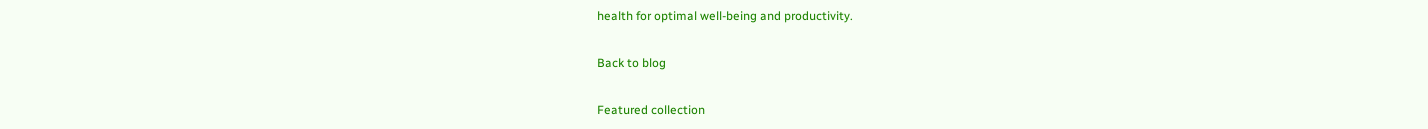health for optimal well-being and productivity.

Back to blog

Featured collection